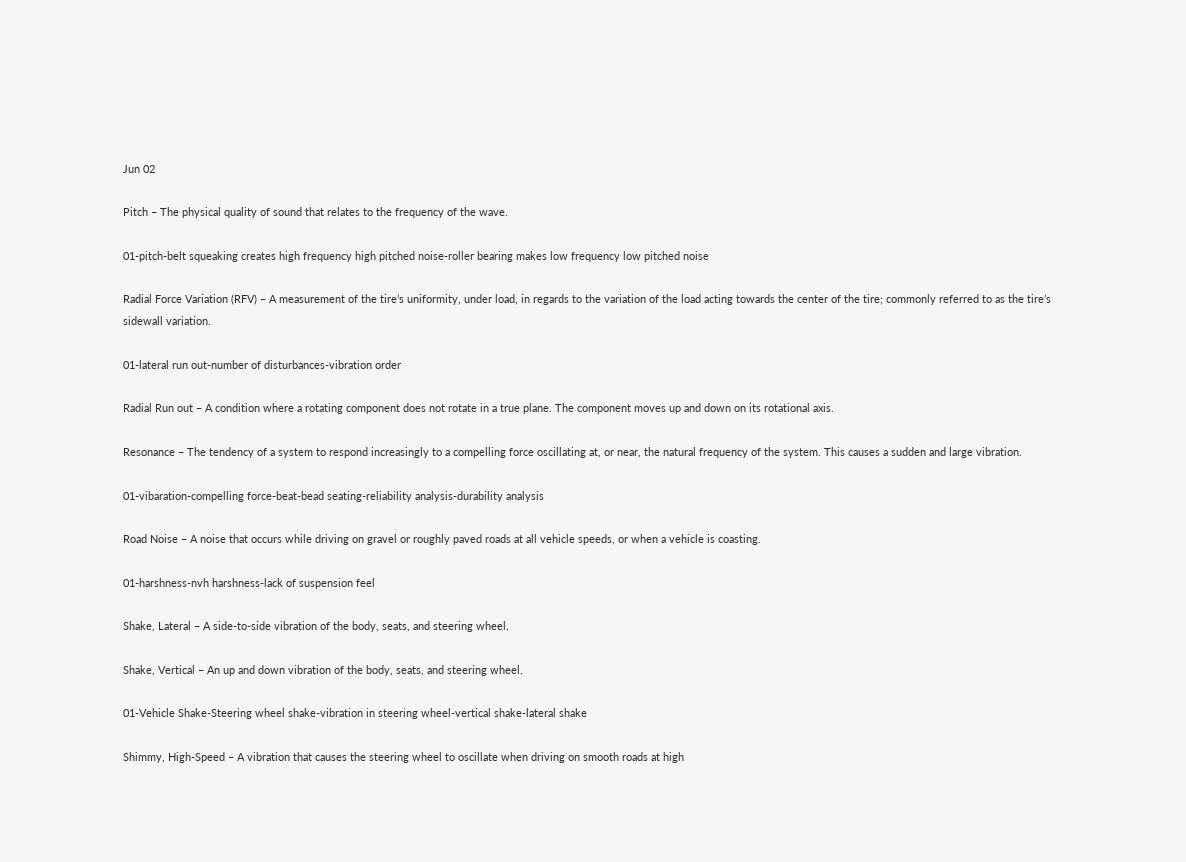Jun 02

Pitch – The physical quality of sound that relates to the frequency of the wave.

01-pitch-belt squeaking creates high frequency high pitched noise-roller bearing makes low frequency low pitched noise

Radial Force Variation (RFV) – A measurement of the tire’s uniformity, under load, in regards to the variation of the load acting towards the center of the tire; commonly referred to as the tire’s sidewall variation.

01-lateral run out-number of disturbances-vibration order

Radial Run out – A condition where a rotating component does not rotate in a true plane. The component moves up and down on its rotational axis.

Resonance – The tendency of a system to respond increasingly to a compelling force oscillating at, or near, the natural frequency of the system. This causes a sudden and large vibration.

01-vibaration-compelling force-beat-bead seating-reliability analysis-durability analysis

Road Noise – A noise that occurs while driving on gravel or roughly paved roads at all vehicle speeds, or when a vehicle is coasting.

01-harshness-nvh harshness-lack of suspension feel

Shake, Lateral – A side-to-side vibration of the body, seats, and steering wheel.

Shake, Vertical – An up and down vibration of the body, seats, and steering wheel.

01-Vehicle Shake-Steering wheel shake-vibration in steering wheel-vertical shake-lateral shake

Shimmy, High-Speed – A vibration that causes the steering wheel to oscillate when driving on smooth roads at high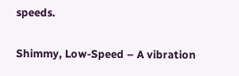speeds.

Shimmy, Low-Speed – A vibration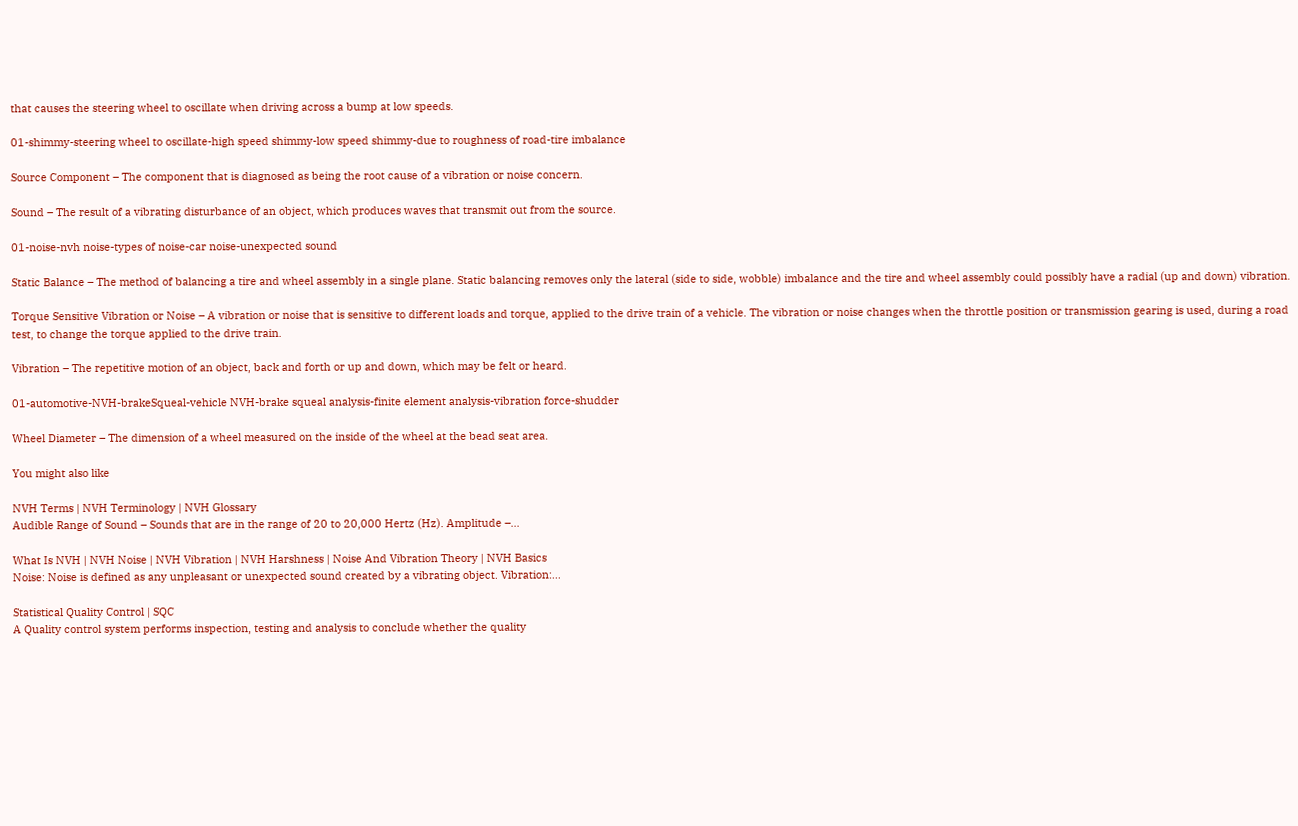that causes the steering wheel to oscillate when driving across a bump at low speeds.

01-shimmy-steering wheel to oscillate-high speed shimmy-low speed shimmy-due to roughness of road-tire imbalance

Source Component – The component that is diagnosed as being the root cause of a vibration or noise concern.

Sound – The result of a vibrating disturbance of an object, which produces waves that transmit out from the source.

01-noise-nvh noise-types of noise-car noise-unexpected sound

Static Balance – The method of balancing a tire and wheel assembly in a single plane. Static balancing removes only the lateral (side to side, wobble) imbalance and the tire and wheel assembly could possibly have a radial (up and down) vibration.

Torque Sensitive Vibration or Noise – A vibration or noise that is sensitive to different loads and torque, applied to the drive train of a vehicle. The vibration or noise changes when the throttle position or transmission gearing is used, during a road test, to change the torque applied to the drive train.

Vibration – The repetitive motion of an object, back and forth or up and down, which may be felt or heard.

01-automotive-NVH-brakeSqueal-vehicle NVH-brake squeal analysis-finite element analysis-vibration force-shudder

Wheel Diameter – The dimension of a wheel measured on the inside of the wheel at the bead seat area.

You might also like

NVH Terms | NVH Terminology | NVH Glossary
Audible Range of Sound – Sounds that are in the range of 20 to 20,000 Hertz (Hz). Amplitude –...

What Is NVH | NVH Noise | NVH Vibration | NVH Harshness | Noise And Vibration Theory | NVH Basics
Noise: Noise is defined as any unpleasant or unexpected sound created by a vibrating object. Vibration:...

Statistical Quality Control | SQC
A Quality control system performs inspection, testing and analysis to conclude whether the quality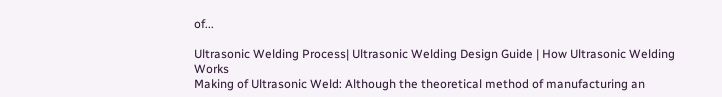of...

Ultrasonic Welding Process| Ultrasonic Welding Design Guide | How Ultrasonic Welding Works
Making of Ultrasonic Weld: Although the theoretical method of manufacturing an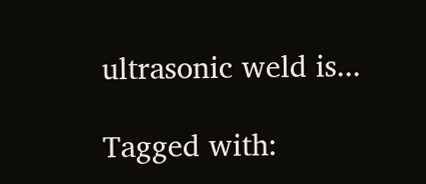ultrasonic weld is...

Tagged with: